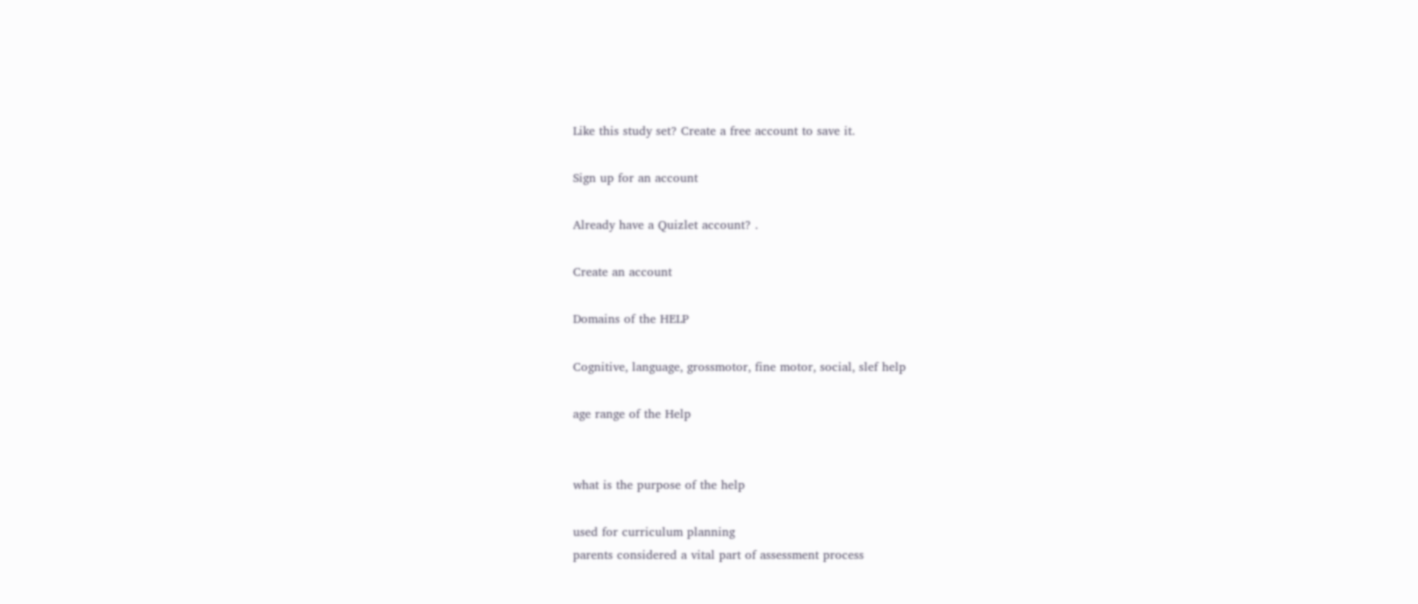Like this study set? Create a free account to save it.

Sign up for an account

Already have a Quizlet account? .

Create an account

Domains of the HELP

Cognitive, language, grossmotor, fine motor, social, slef help

age range of the Help


what is the purpose of the help

used for curriculum planning
parents considered a vital part of assessment process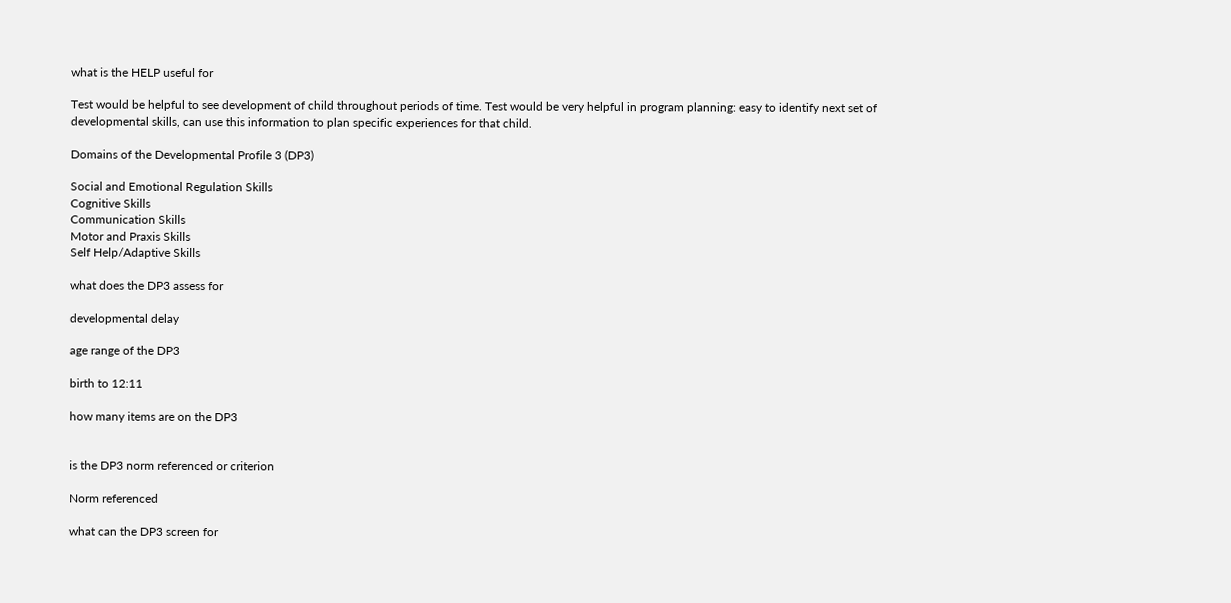what is the HELP useful for

Test would be helpful to see development of child throughout periods of time. Test would be very helpful in program planning: easy to identify next set of developmental skills, can use this information to plan specific experiences for that child.

Domains of the Developmental Profile 3 (DP3)

Social and Emotional Regulation Skills
Cognitive Skills
Communication Skills
Motor and Praxis Skills
Self Help/Adaptive Skills

what does the DP3 assess for

developmental delay

age range of the DP3

birth to 12:11

how many items are on the DP3


is the DP3 norm referenced or criterion

Norm referenced

what can the DP3 screen for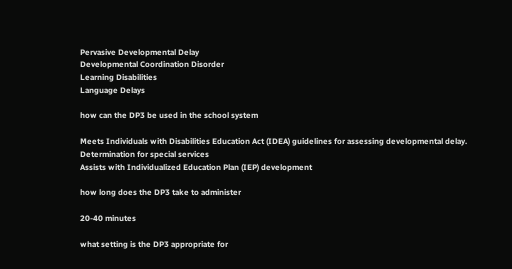Pervasive Developmental Delay
Developmental Coordination Disorder
Learning Disabilities
Language Delays

how can the DP3 be used in the school system

Meets Individuals with Disabilities Education Act (IDEA) guidelines for assessing developmental delay.
Determination for special services
Assists with Individualized Education Plan (IEP) development

how long does the DP3 take to administer

20-40 minutes

what setting is the DP3 appropriate for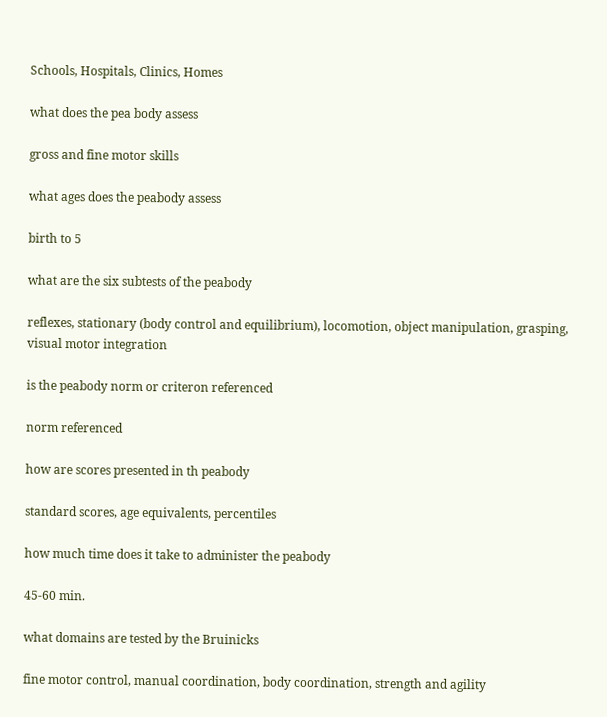Schools, Hospitals, Clinics, Homes

what does the pea body assess

gross and fine motor skills

what ages does the peabody assess

birth to 5

what are the six subtests of the peabody

reflexes, stationary (body control and equilibrium), locomotion, object manipulation, grasping, visual motor integration

is the peabody norm or criteron referenced

norm referenced

how are scores presented in th peabody

standard scores, age equivalents, percentiles

how much time does it take to administer the peabody

45-60 min.

what domains are tested by the Bruinicks

fine motor control, manual coordination, body coordination, strength and agility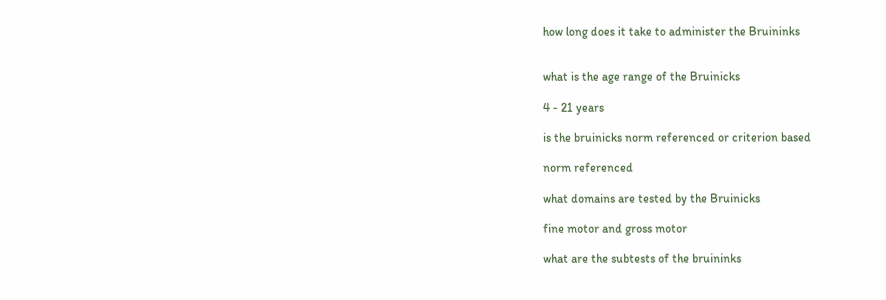how long does it take to administer the Bruininks


what is the age range of the Bruinicks

4 - 21 years

is the bruinicks norm referenced or criterion based

norm referenced

what domains are tested by the Bruinicks

fine motor and gross motor

what are the subtests of the bruininks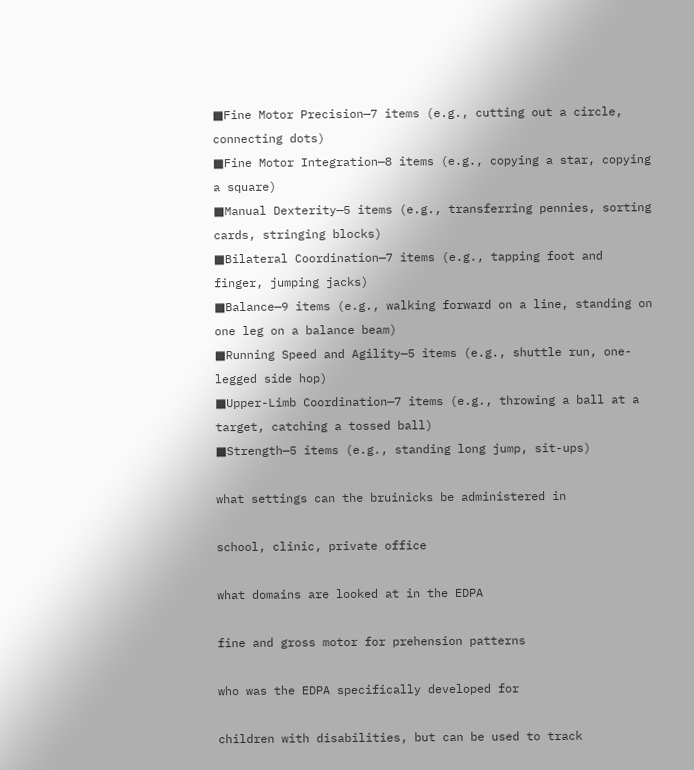■Fine Motor Precision—7 items (e.g., cutting out a circle, connecting dots)
■Fine Motor Integration—8 items (e.g., copying a star, copying a square)
■Manual Dexterity—5 items (e.g., transferring pennies, sorting cards, stringing blocks)
■Bilateral Coordination—7 items (e.g., tapping foot and finger, jumping jacks)
■Balance—9 items (e.g., walking forward on a line, standing on one leg on a balance beam)
■Running Speed and Agility—5 items (e.g., shuttle run, one-legged side hop)
■Upper-Limb Coordination—7 items (e.g., throwing a ball at a target, catching a tossed ball)
■Strength—5 items (e.g., standing long jump, sit-ups)

what settings can the bruinicks be administered in

school, clinic, private office

what domains are looked at in the EDPA

fine and gross motor for prehension patterns

who was the EDPA specifically developed for

children with disabilities, but can be used to track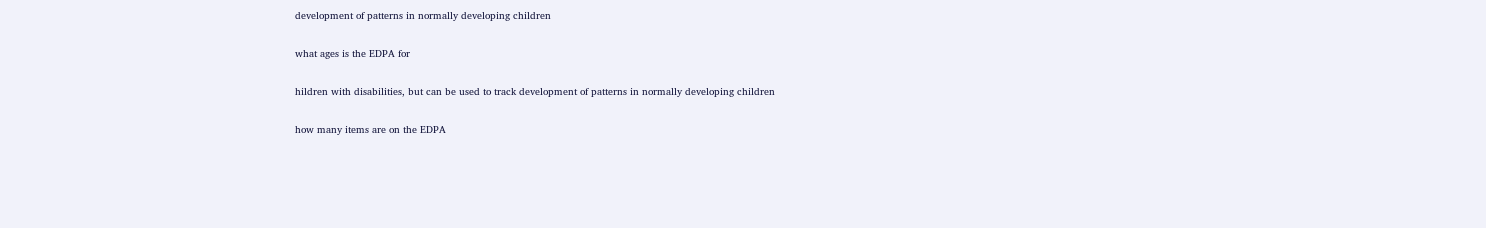development of patterns in normally developing children

what ages is the EDPA for

hildren with disabilities, but can be used to track development of patterns in normally developing children

how many items are on the EDPA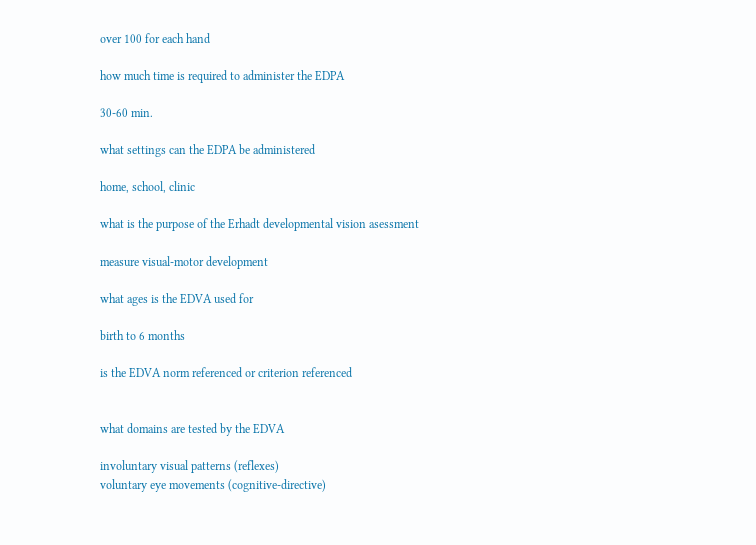over 100 for each hand

how much time is required to administer the EDPA

30-60 min.

what settings can the EDPA be administered

home, school, clinic

what is the purpose of the Erhadt developmental vision asessment

measure visual-motor development

what ages is the EDVA used for

birth to 6 months

is the EDVA norm referenced or criterion referenced


what domains are tested by the EDVA

involuntary visual patterns (reflexes)
voluntary eye movements (cognitive-directive)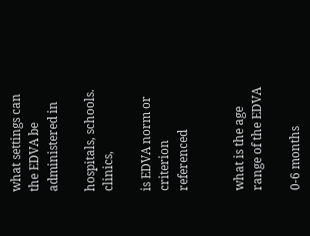what settings can the EDVA be administered in

hospitals, schools. clinics,

is EDVA norm or criterion referenced


what is the age range of the EDVA

0-6 months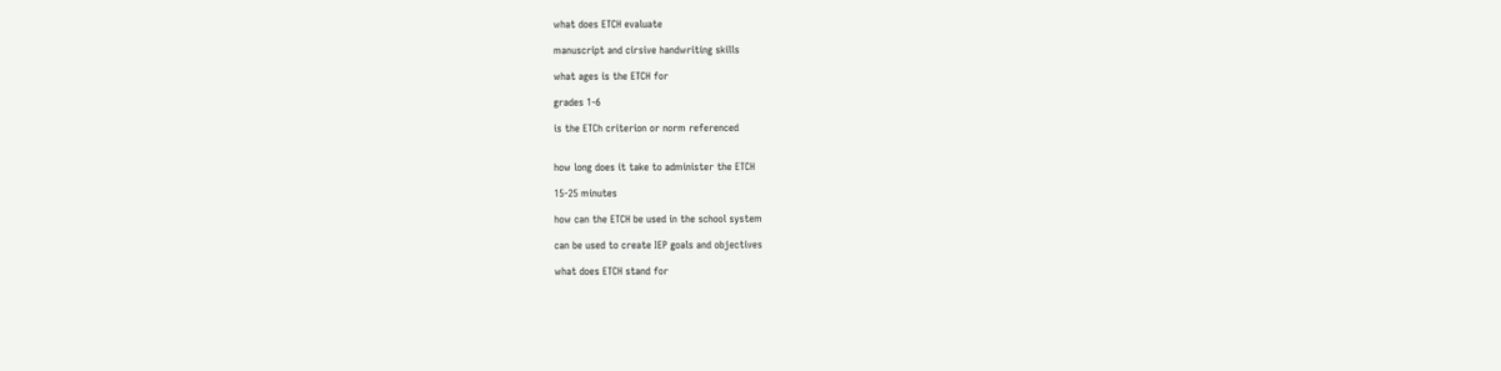what does ETCH evaluate

manuscript and cirsive handwriting skills

what ages is the ETCH for

grades 1-6

is the ETCh criterion or norm referenced


how long does it take to administer the ETCH

15-25 minutes

how can the ETCH be used in the school system

can be used to create IEP goals and objectives

what does ETCH stand for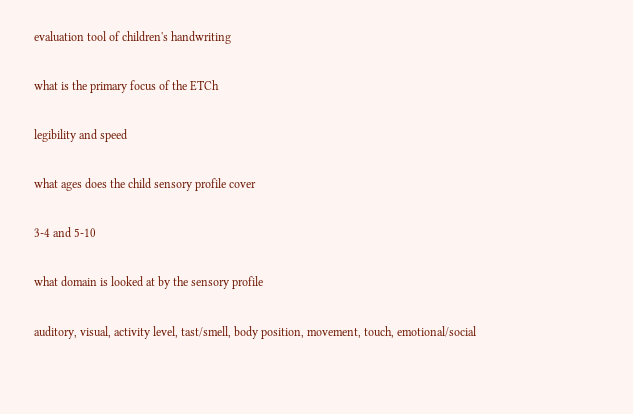evaluation tool of children's handwriting

what is the primary focus of the ETCh

legibility and speed

what ages does the child sensory profile cover

3-4 and 5-10

what domain is looked at by the sensory profile

auditory, visual, activity level, tast/smell, body position, movement, touch, emotional/social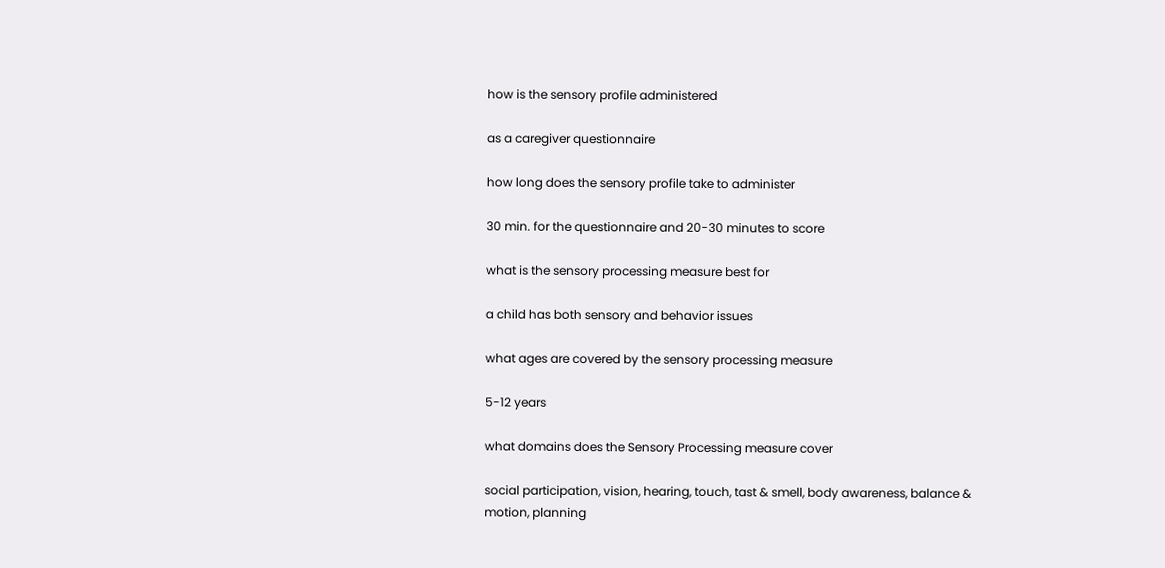how is the sensory profile administered

as a caregiver questionnaire

how long does the sensory profile take to administer

30 min. for the questionnaire and 20-30 minutes to score

what is the sensory processing measure best for

a child has both sensory and behavior issues

what ages are covered by the sensory processing measure

5-12 years

what domains does the Sensory Processing measure cover

social participation, vision, hearing, touch, tast & smell, body awareness, balance & motion, planning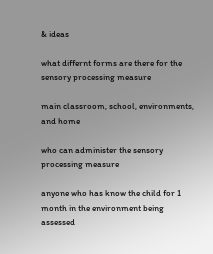& ideas

what differnt forms are there for the sensory processing measure

main classroom, school, environments, and home

who can administer the sensory processing measure

anyone who has know the child for 1 month in the environment being assessed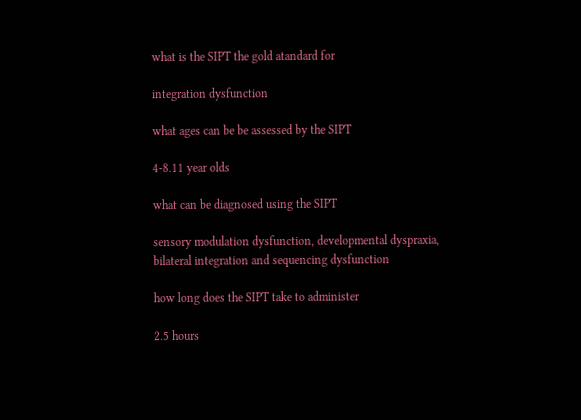what is the SIPT the gold atandard for

integration dysfunction

what ages can be be assessed by the SIPT

4-8.11 year olds

what can be diagnosed using the SIPT

sensory modulation dysfunction, developmental dyspraxia, bilateral integration and sequencing dysfunction

how long does the SIPT take to administer

2.5 hours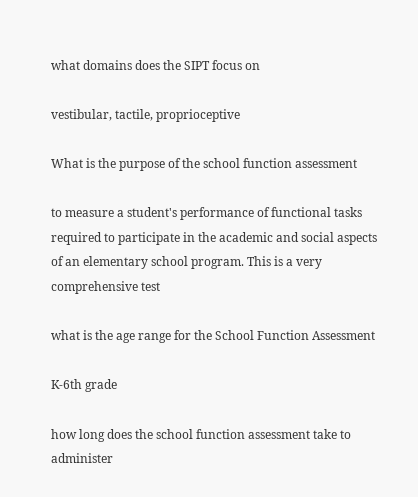what domains does the SIPT focus on

vestibular, tactile, proprioceptive

What is the purpose of the school function assessment

to measure a student's performance of functional tasks required to participate in the academic and social aspects of an elementary school program. This is a very comprehensive test

what is the age range for the School Function Assessment

K-6th grade

how long does the school function assessment take to administer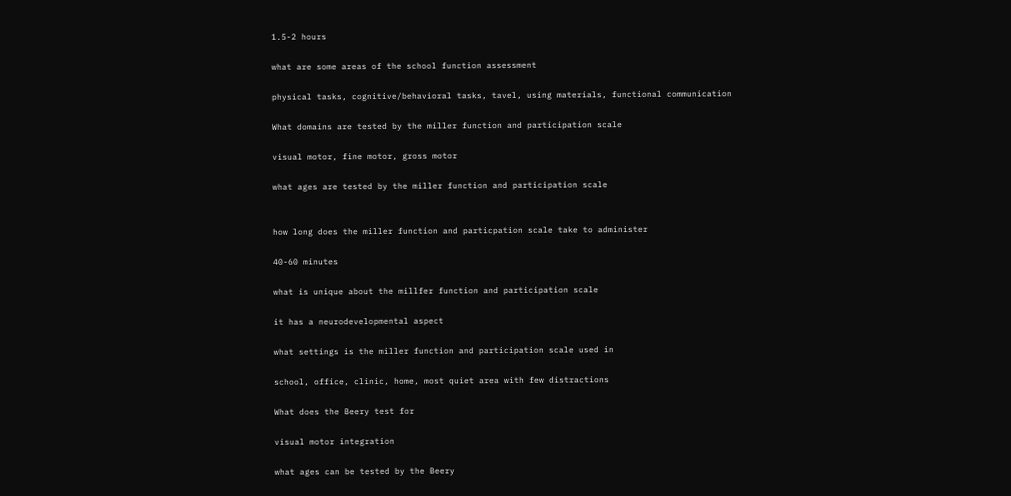1.5-2 hours

what are some areas of the school function assessment

physical tasks, cognitive/behavioral tasks, tavel, using materials, functional communication

What domains are tested by the miller function and participation scale

visual motor, fine motor, gross motor

what ages are tested by the miller function and participation scale


how long does the miller function and particpation scale take to administer

40-60 minutes

what is unique about the millfer function and participation scale

it has a neurodevelopmental aspect

what settings is the miller function and participation scale used in

school, office, clinic, home, most quiet area with few distractions

What does the Beery test for

visual motor integration

what ages can be tested by the Beery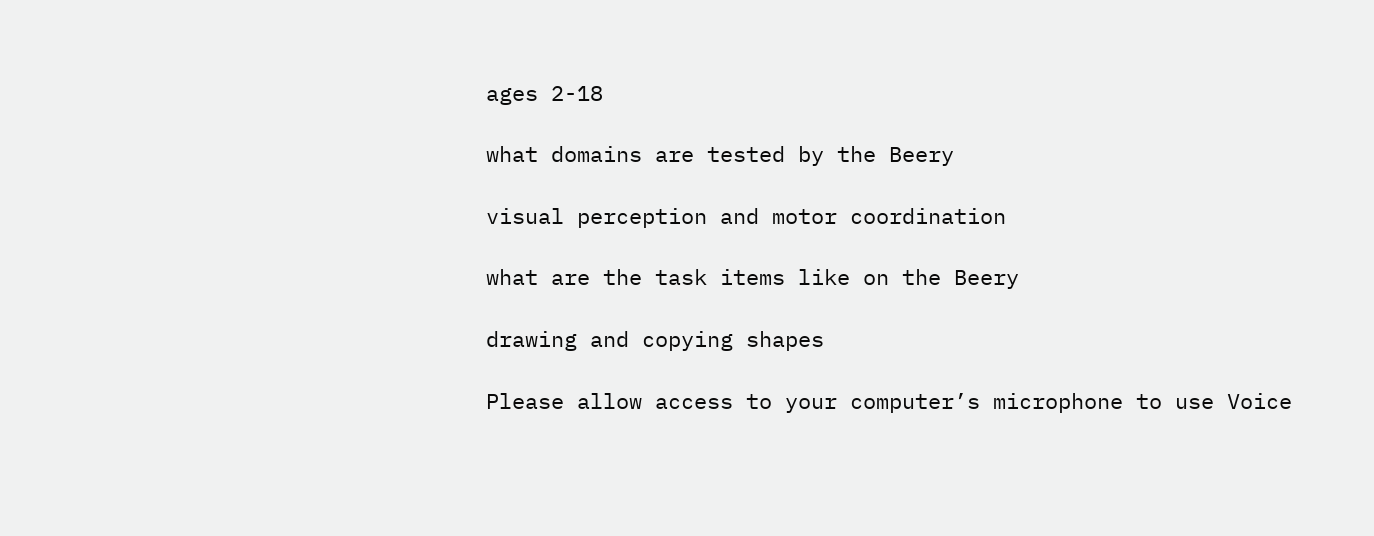ages 2-18

what domains are tested by the Beery

visual perception and motor coordination

what are the task items like on the Beery

drawing and copying shapes

Please allow access to your computer’s microphone to use Voice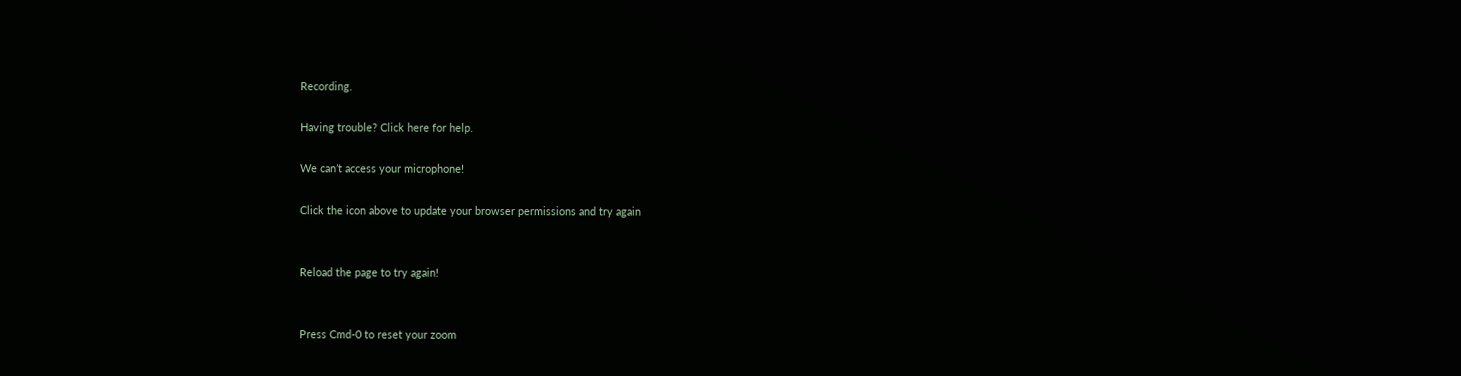Recording.

Having trouble? Click here for help.

We can’t access your microphone!

Click the icon above to update your browser permissions and try again


Reload the page to try again!


Press Cmd-0 to reset your zoom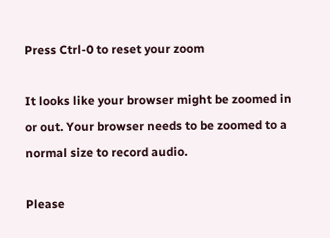Press Ctrl-0 to reset your zoom

It looks like your browser might be zoomed in or out. Your browser needs to be zoomed to a normal size to record audio.

Please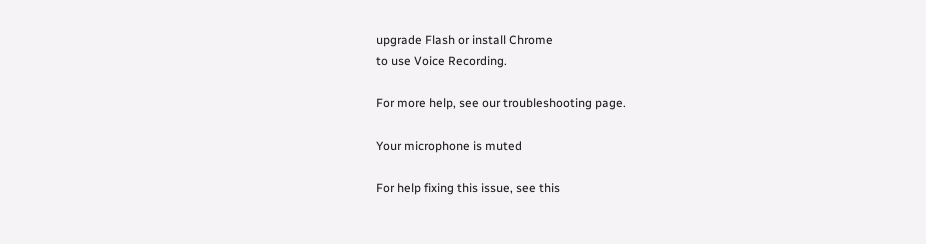upgrade Flash or install Chrome
to use Voice Recording.

For more help, see our troubleshooting page.

Your microphone is muted

For help fixing this issue, see this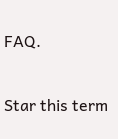FAQ.

Star this term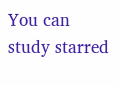You can study starred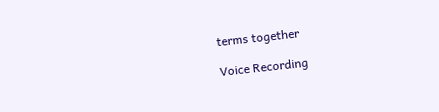terms together

Voice Recording